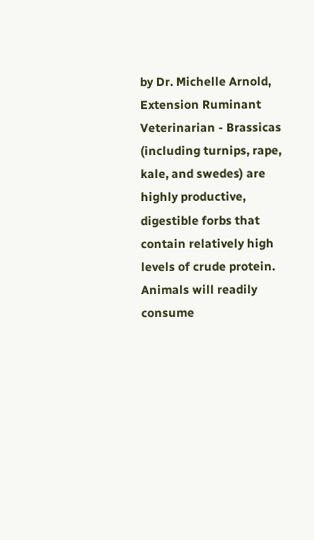by Dr. Michelle Arnold, Extension Ruminant Veterinarian - Brassicas (including turnips, rape, kale, and swedes) are highly productive, digestible forbs that contain relatively high levels of crude protein. Animals will readily consume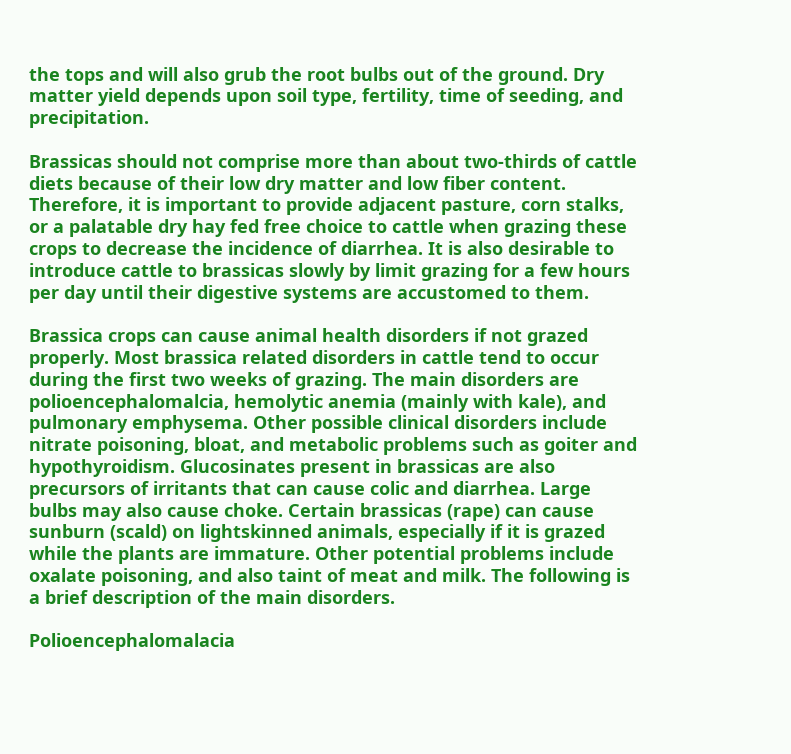the tops and will also grub the root bulbs out of the ground. Dry matter yield depends upon soil type, fertility, time of seeding, and precipitation.

Brassicas should not comprise more than about two-thirds of cattle diets because of their low dry matter and low fiber content. Therefore, it is important to provide adjacent pasture, corn stalks, or a palatable dry hay fed free choice to cattle when grazing these crops to decrease the incidence of diarrhea. It is also desirable to introduce cattle to brassicas slowly by limit grazing for a few hours per day until their digestive systems are accustomed to them.

Brassica crops can cause animal health disorders if not grazed properly. Most brassica related disorders in cattle tend to occur during the first two weeks of grazing. The main disorders are polioencephalomalcia, hemolytic anemia (mainly with kale), and pulmonary emphysema. Other possible clinical disorders include nitrate poisoning, bloat, and metabolic problems such as goiter and hypothyroidism. Glucosinates present in brassicas are also precursors of irritants that can cause colic and diarrhea. Large bulbs may also cause choke. Certain brassicas (rape) can cause sunburn (scald) on lightskinned animals, especially if it is grazed while the plants are immature. Other potential problems include oxalate poisoning, and also taint of meat and milk. The following is a brief description of the main disorders.

Polioencephalomalacia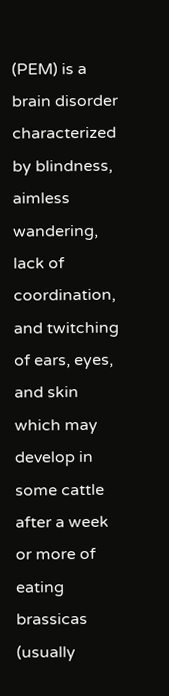(PEM) is a brain disorder characterized by blindness, aimless wandering, lack of coordination, and twitching of ears, eyes, and skin which may develop in some cattle after a week or more of eating brassicas (usually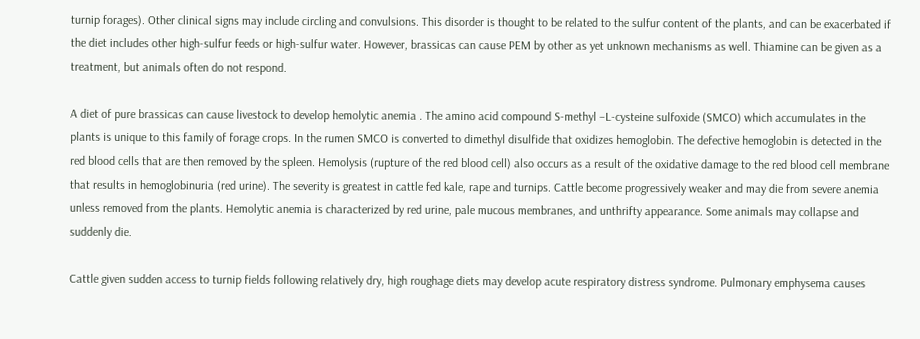turnip forages). Other clinical signs may include circling and convulsions. This disorder is thought to be related to the sulfur content of the plants, and can be exacerbated if the diet includes other high-sulfur feeds or high-sulfur water. However, brassicas can cause PEM by other as yet unknown mechanisms as well. Thiamine can be given as a treatment, but animals often do not respond.

A diet of pure brassicas can cause livestock to develop hemolytic anemia . The amino acid compound S-methyl –L-cysteine sulfoxide (SMCO) which accumulates in the plants is unique to this family of forage crops. In the rumen SMCO is converted to dimethyl disulfide that oxidizes hemoglobin. The defective hemoglobin is detected in the red blood cells that are then removed by the spleen. Hemolysis (rupture of the red blood cell) also occurs as a result of the oxidative damage to the red blood cell membrane that results in hemoglobinuria (red urine). The severity is greatest in cattle fed kale, rape and turnips. Cattle become progressively weaker and may die from severe anemia unless removed from the plants. Hemolytic anemia is characterized by red urine, pale mucous membranes, and unthrifty appearance. Some animals may collapse and suddenly die.

Cattle given sudden access to turnip fields following relatively dry, high roughage diets may develop acute respiratory distress syndrome. Pulmonary emphysema causes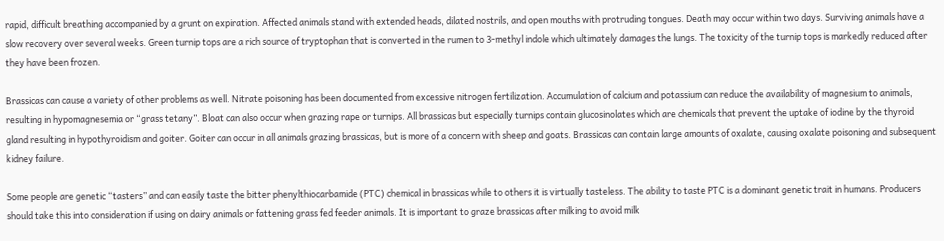rapid, difficult breathing accompanied by a grunt on expiration. Affected animals stand with extended heads, dilated nostrils, and open mouths with protruding tongues. Death may occur within two days. Surviving animals have a slow recovery over several weeks. Green turnip tops are a rich source of tryptophan that is converted in the rumen to 3-methyl indole which ultimately damages the lungs. The toxicity of the turnip tops is markedly reduced after they have been frozen.

Brassicas can cause a variety of other problems as well. Nitrate poisoning has been documented from excessive nitrogen fertilization. Accumulation of calcium and potassium can reduce the availability of magnesium to animals, resulting in hypomagnesemia or “grass tetany”. Bloat can also occur when grazing rape or turnips. All brassicas but especially turnips contain glucosinolates which are chemicals that prevent the uptake of iodine by the thyroid gland resulting in hypothyroidism and goiter. Goiter can occur in all animals grazing brassicas, but is more of a concern with sheep and goats. Brassicas can contain large amounts of oxalate, causing oxalate poisoning and subsequent kidney failure.

Some people are genetic “tasters” and can easily taste the bitter phenylthiocarbamide (PTC) chemical in brassicas while to others it is virtually tasteless. The ability to taste PTC is a dominant genetic trait in humans. Producers should take this into consideration if using on dairy animals or fattening grass fed feeder animals. It is important to graze brassicas after milking to avoid milk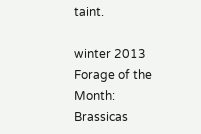taint.

winter 2013 Forage of the Month:  Brassicas